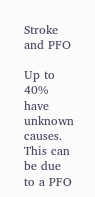Stroke and PFO

Up to 40% have unknown causes. This can be due to a PFO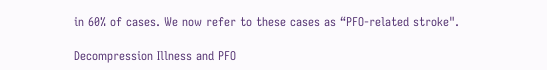in 60% of cases. We now refer to these cases as “PFO-related stroke".

Decompression Illness and PFO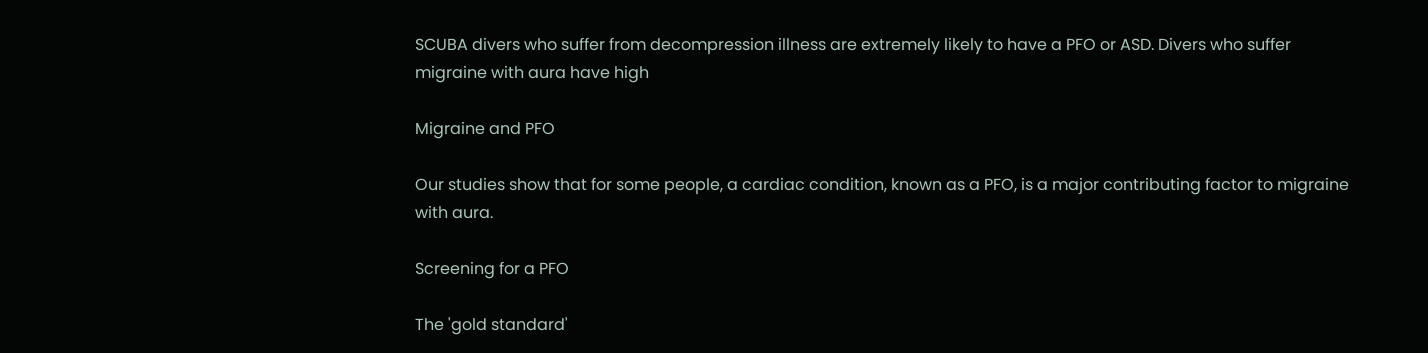SCUBA divers who suffer from decompression illness are extremely likely to have a PFO or ASD. Divers who suffer migraine with aura have high

Migraine and PFO

Our studies show that for some people, a cardiac condition, known as a PFO, is a major contributing factor to migraine with aura.

Screening for a PFO

The 'gold standard'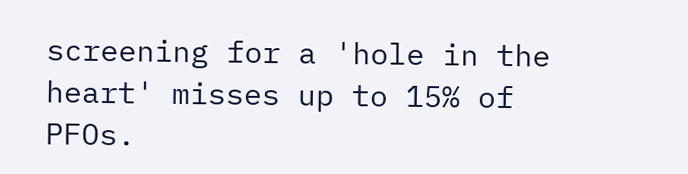screening for a 'hole in the heart' misses up to 15% of PFOs.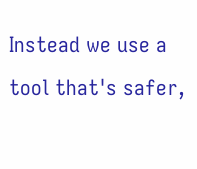Instead we use a tool that's safer,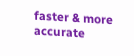faster & more accurate